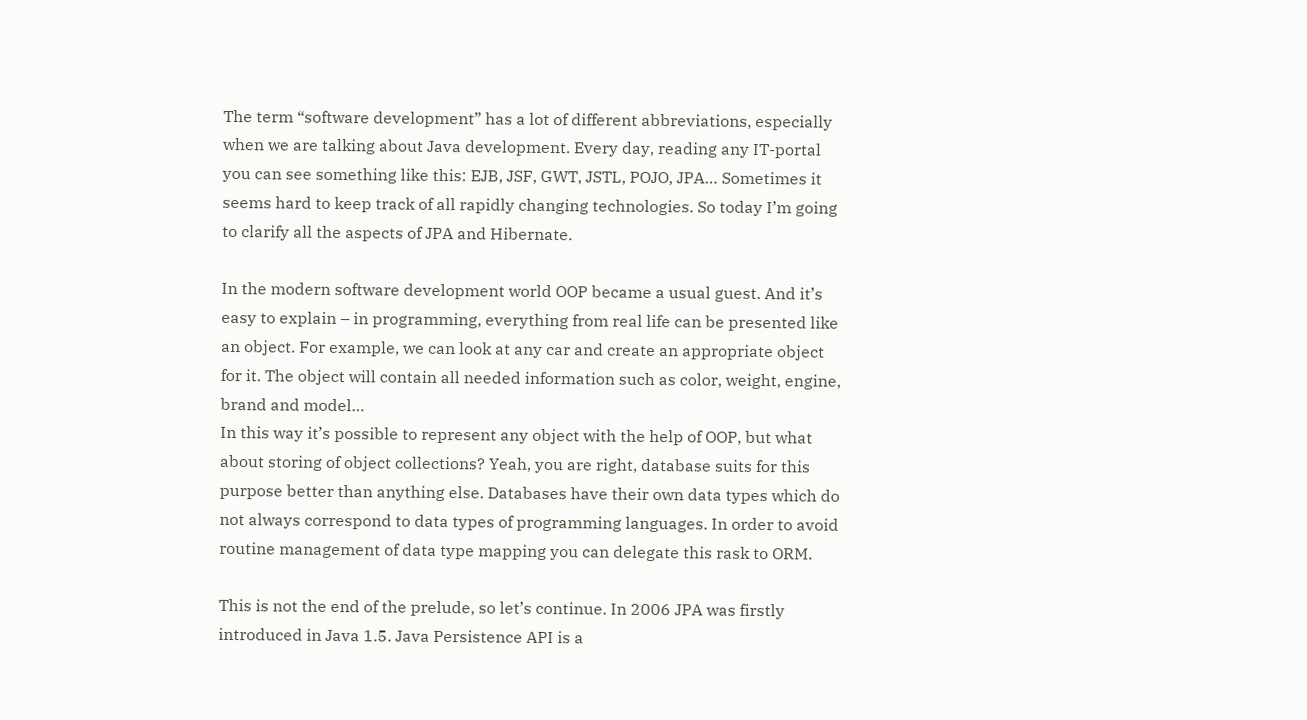The term “software development” has a lot of different abbreviations, especially when we are talking about Java development. Every day, reading any IT-portal you can see something like this: EJB, JSF, GWT, JSTL, POJO, JPA… Sometimes it seems hard to keep track of all rapidly changing technologies. So today I’m going to clarify all the aspects of JPA and Hibernate.

In the modern software development world OOP became a usual guest. And it’s easy to explain – in programming, everything from real life can be presented like an object. For example, we can look at any car and create an appropriate object for it. The object will contain all needed information such as color, weight, engine, brand and model…
In this way it’s possible to represent any object with the help of OOP, but what about storing of object collections? Yeah, you are right, database suits for this purpose better than anything else. Databases have their own data types which do not always correspond to data types of programming languages. In order to avoid routine management of data type mapping you can delegate this rask to ORM.

This is not the end of the prelude, so let’s continue. In 2006 JPA was firstly introduced in Java 1.5. Java Persistence API is a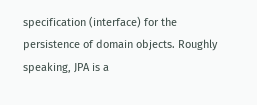specification (interface) for the persistence of domain objects. Roughly speaking, JPA is a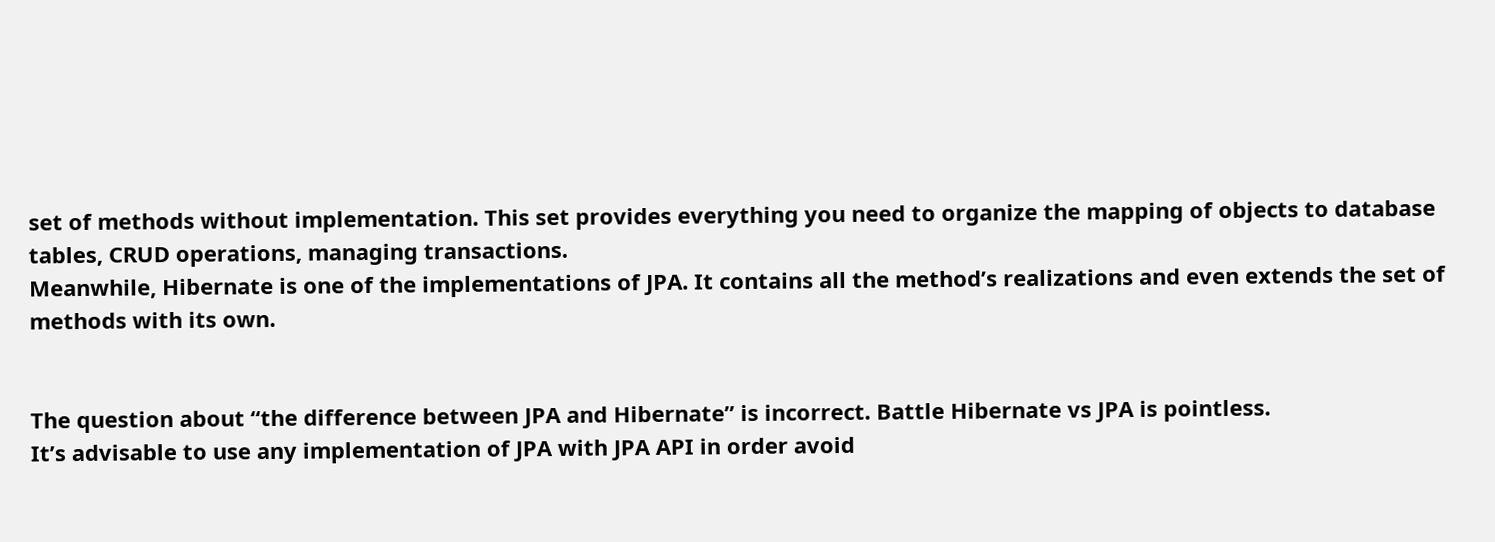set of methods without implementation. This set provides everything you need to organize the mapping of objects to database tables, CRUD operations, managing transactions.
Meanwhile, Hibernate is one of the implementations of JPA. It contains all the method’s realizations and even extends the set of methods with its own.


The question about “the difference between JPA and Hibernate” is incorrect. Battle Hibernate vs JPA is pointless.
It’s advisable to use any implementation of JPA with JPA API in order avoid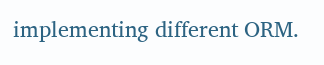implementing different ORM.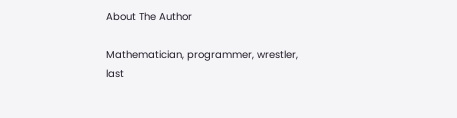About The Author

Mathematician, programmer, wrestler, last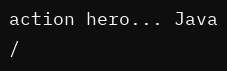action hero... Java /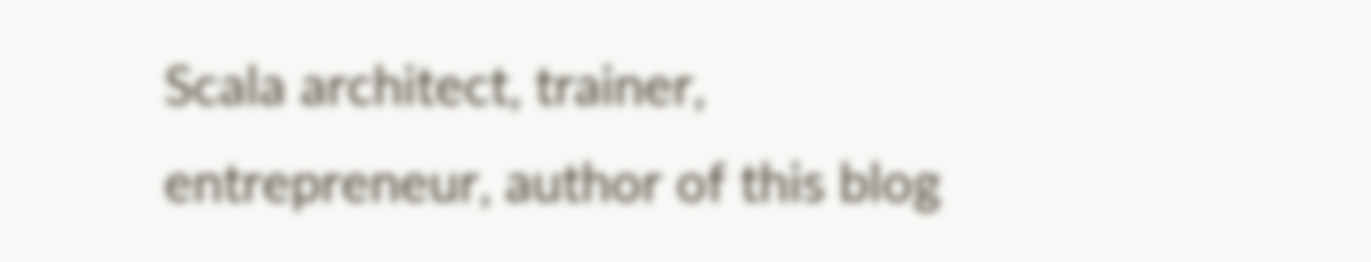Scala architect, trainer, entrepreneur, author of this blog